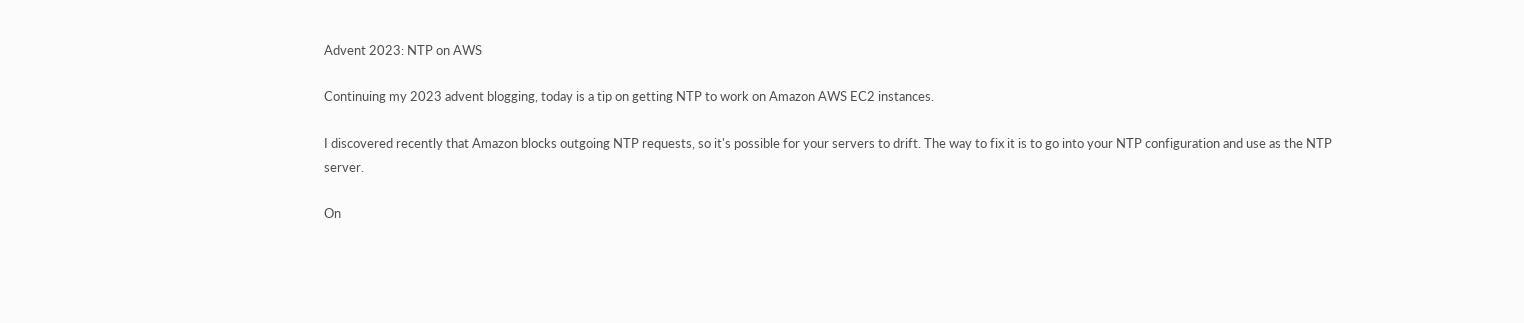Advent 2023: NTP on AWS

Continuing my 2023 advent blogging, today is a tip on getting NTP to work on Amazon AWS EC2 instances.

I discovered recently that Amazon blocks outgoing NTP requests, so it's possible for your servers to drift. The way to fix it is to go into your NTP configuration and use as the NTP server.

On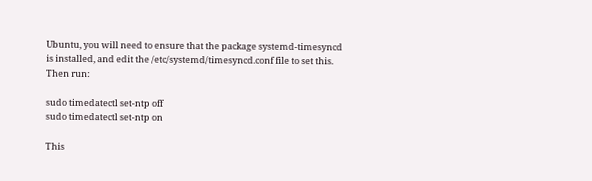Ubuntu, you will need to ensure that the package systemd-timesyncd is installed, and edit the /etc/systemd/timesyncd.conf file to set this. Then run:

sudo timedatectl set-ntp off
sudo timedatectl set-ntp on

This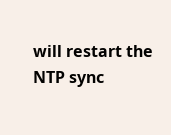will restart the NTP sync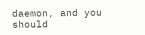daemon, and you should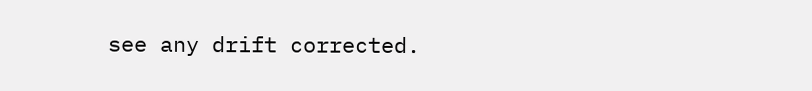see any drift corrected.